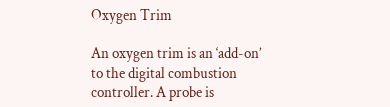Oxygen Trim

An oxygen trim is an ‘add-on’ to the digital combustion controller. A probe is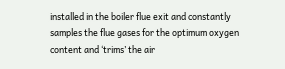installed in the boiler flue exit and constantly samples the flue gases for the optimum oxygen content and ‘trims’ the air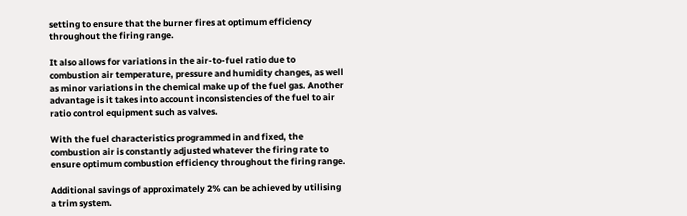setting to ensure that the burner fires at optimum efficiency throughout the firing range.

It also allows for variations in the air-to-fuel ratio due to combustion air temperature, pressure and humidity changes, as well as minor variations in the chemical make up of the fuel gas. Another advantage is it takes into account inconsistencies of the fuel to air ratio control equipment such as valves.

With the fuel characteristics programmed in and fixed, the combustion air is constantly adjusted whatever the firing rate to ensure optimum combustion efficiency throughout the firing range.

Additional savings of approximately 2% can be achieved by utilising a trim system.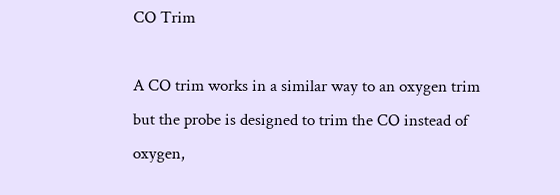CO Trim

A CO trim works in a similar way to an oxygen trim but the probe is designed to trim the CO instead of oxygen,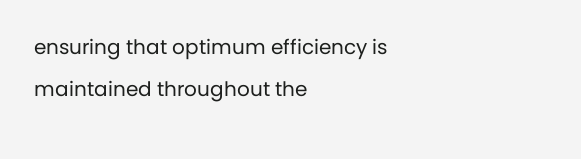ensuring that optimum efficiency is maintained throughout the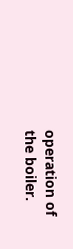operation of the boiler.